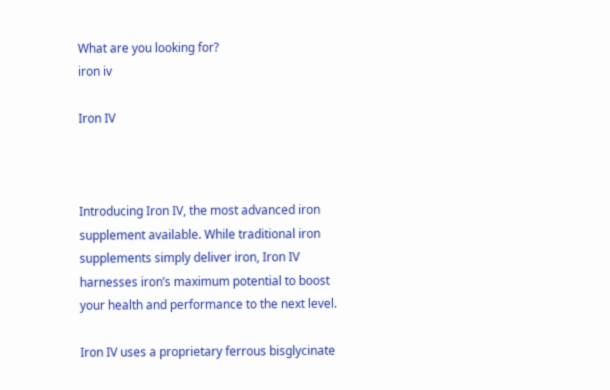What are you looking for?
iron iv

Iron IV



Introducing Iron IV, the most advanced iron supplement available. While traditional iron supplements simply deliver iron, Iron IV harnesses iron’s maximum potential to boost your health and performance to the next level.

Iron IV uses a proprietary ferrous bisglycinate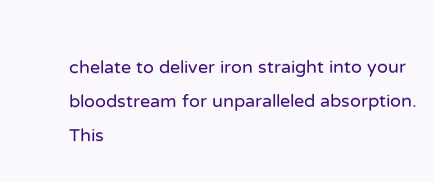chelate to deliver iron straight into your bloodstream for unparalleled absorption. This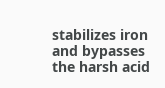stabilizes iron and bypasses the harsh acid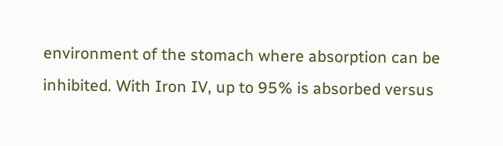environment of the stomach where absorption can be inhibited. With Iron IV, up to 95% is absorbed versus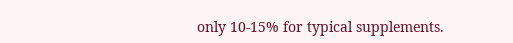only 10-15% for typical supplements.